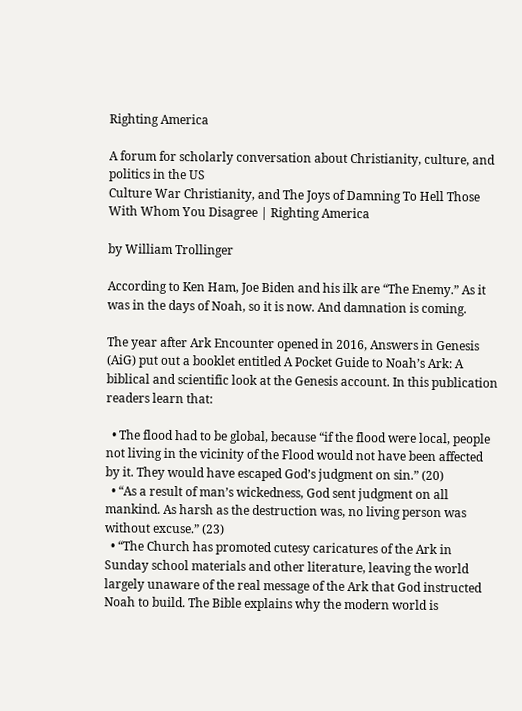Righting America

A forum for scholarly conversation about Christianity, culture, and politics in the US
Culture War Christianity, and The Joys of Damning To Hell Those With Whom You Disagree | Righting America

by William Trollinger

According to Ken Ham, Joe Biden and his ilk are “The Enemy.” As it was in the days of Noah, so it is now. And damnation is coming.

The year after Ark Encounter opened in 2016, Answers in Genesis (AiG) put out a booklet entitled A Pocket Guide to Noah’s Ark: A biblical and scientific look at the Genesis account. In this publication readers learn that:

  • The flood had to be global, because “if the flood were local, people not living in the vicinity of the Flood would not have been affected by it. They would have escaped God’s judgment on sin.” (20)
  • “As a result of man’s wickedness, God sent judgment on all mankind. As harsh as the destruction was, no living person was without excuse.” (23)
  • “The Church has promoted cutesy caricatures of the Ark in Sunday school materials and other literature, leaving the world largely unaware of the real message of the Ark that God instructed Noah to build. The Bible explains why the modern world is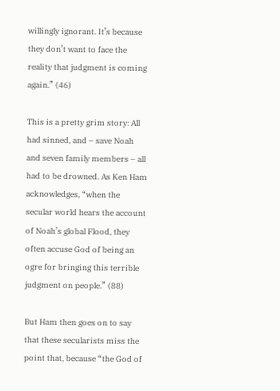willingly ignorant. It’s because they don’t want to face the reality that judgment is coming again.” (46)

This is a pretty grim story: All had sinned, and – save Noah and seven family members – all had to be drowned. As Ken Ham acknowledges, “when the secular world hears the account of Noah’s global Flood, they often accuse God of being an ogre for bringing this terrible judgment on people.” (88)

But Ham then goes on to say that these secularists miss the point that, because “the God of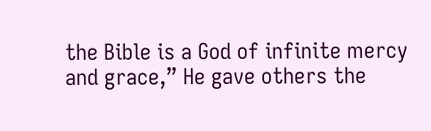the Bible is a God of infinite mercy and grace,” He gave others the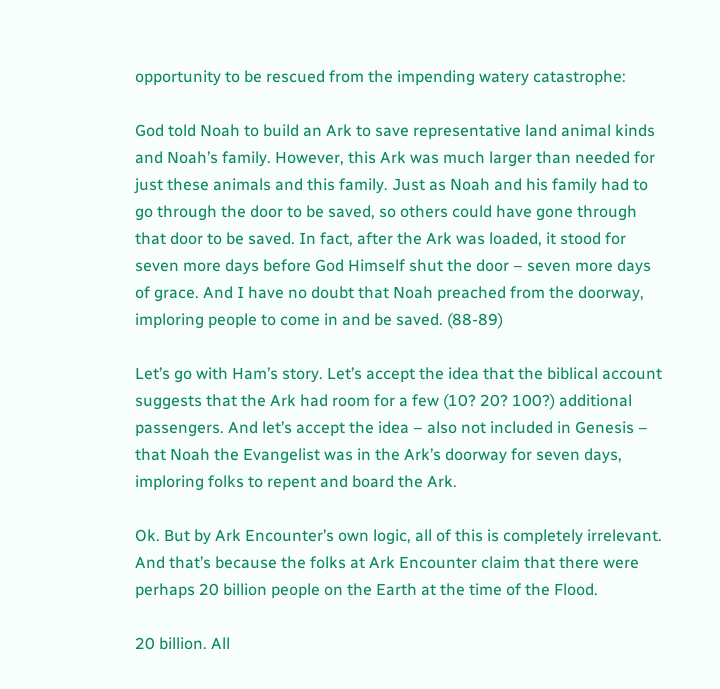opportunity to be rescued from the impending watery catastrophe:

God told Noah to build an Ark to save representative land animal kinds and Noah’s family. However, this Ark was much larger than needed for just these animals and this family. Just as Noah and his family had to go through the door to be saved, so others could have gone through that door to be saved. In fact, after the Ark was loaded, it stood for seven more days before God Himself shut the door – seven more days of grace. And I have no doubt that Noah preached from the doorway, imploring people to come in and be saved. (88-89)

Let’s go with Ham’s story. Let’s accept the idea that the biblical account suggests that the Ark had room for a few (10? 20? 100?) additional passengers. And let’s accept the idea – also not included in Genesis – that Noah the Evangelist was in the Ark’s doorway for seven days, imploring folks to repent and board the Ark.

Ok. But by Ark Encounter’s own logic, all of this is completely irrelevant. And that’s because the folks at Ark Encounter claim that there were perhaps 20 billion people on the Earth at the time of the Flood.

20 billion. All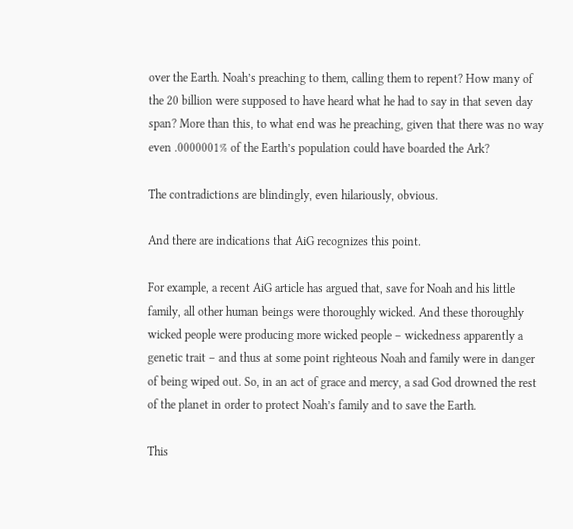over the Earth. Noah’s preaching to them, calling them to repent? How many of the 20 billion were supposed to have heard what he had to say in that seven day span? More than this, to what end was he preaching, given that there was no way even .0000001% of the Earth’s population could have boarded the Ark?

The contradictions are blindingly, even hilariously, obvious.

And there are indications that AiG recognizes this point.

For example, a recent AiG article has argued that, save for Noah and his little family, all other human beings were thoroughly wicked. And these thoroughly wicked people were producing more wicked people – wickedness apparently a genetic trait – and thus at some point righteous Noah and family were in danger of being wiped out. So, in an act of grace and mercy, a sad God drowned the rest of the planet in order to protect Noah’s family and to save the Earth.

This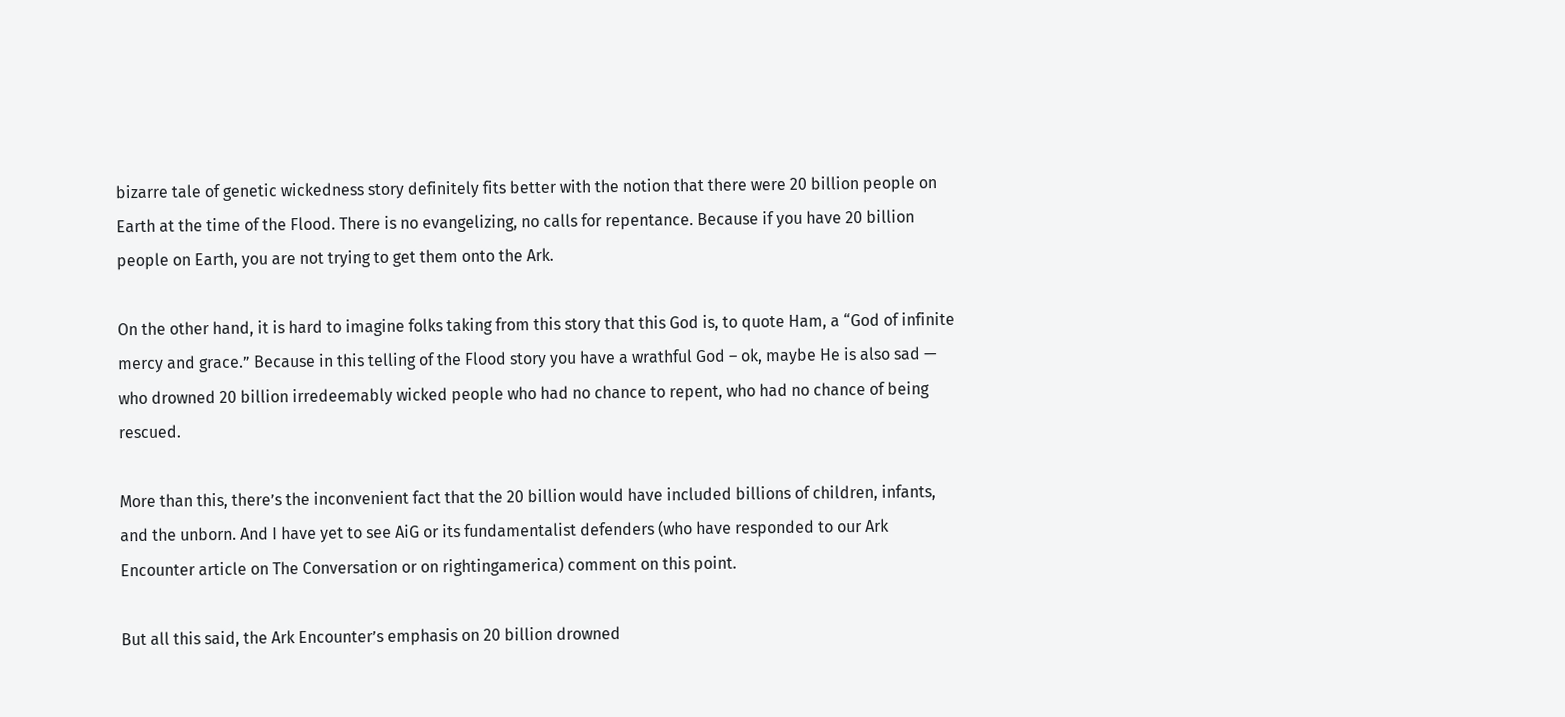bizarre tale of genetic wickedness story definitely fits better with the notion that there were 20 billion people on Earth at the time of the Flood. There is no evangelizing, no calls for repentance. Because if you have 20 billion people on Earth, you are not trying to get them onto the Ark.

On the other hand, it is hard to imagine folks taking from this story that this God is, to quote Ham, a “God of infinite mercy and grace.” Because in this telling of the Flood story you have a wrathful God – ok, maybe He is also sad — who drowned 20 billion irredeemably wicked people who had no chance to repent, who had no chance of being rescued.

More than this, there’s the inconvenient fact that the 20 billion would have included billions of children, infants, and the unborn. And I have yet to see AiG or its fundamentalist defenders (who have responded to our Ark Encounter article on The Conversation or on rightingamerica) comment on this point.

But all this said, the Ark Encounter’s emphasis on 20 billion drowned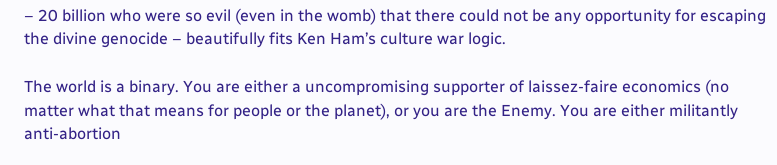– 20 billion who were so evil (even in the womb) that there could not be any opportunity for escaping the divine genocide – beautifully fits Ken Ham’s culture war logic.

The world is a binary. You are either a uncompromising supporter of laissez-faire economics (no matter what that means for people or the planet), or you are the Enemy. You are either militantly anti-abortion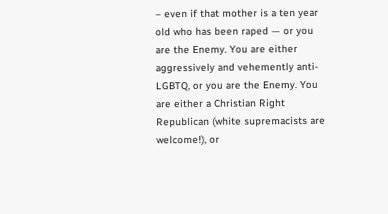– even if that mother is a ten year old who has been raped — or you are the Enemy. You are either aggressively and vehemently anti-LGBTQ, or you are the Enemy. You are either a Christian Right Republican (white supremacists are welcome!), or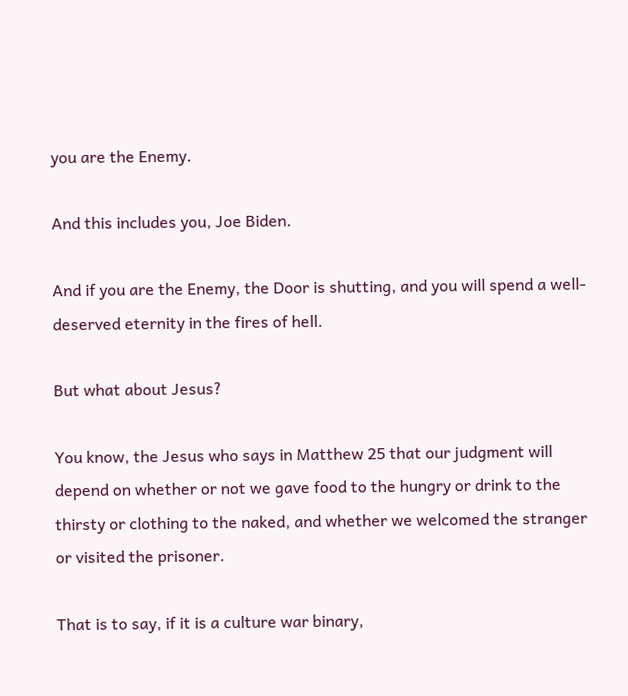you are the Enemy.

And this includes you, Joe Biden.

And if you are the Enemy, the Door is shutting, and you will spend a well-deserved eternity in the fires of hell.

But what about Jesus?

You know, the Jesus who says in Matthew 25 that our judgment will depend on whether or not we gave food to the hungry or drink to the thirsty or clothing to the naked, and whether we welcomed the stranger or visited the prisoner.

That is to say, if it is a culture war binary,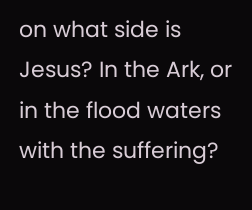on what side is Jesus? In the Ark, or in the flood waters with the suffering?